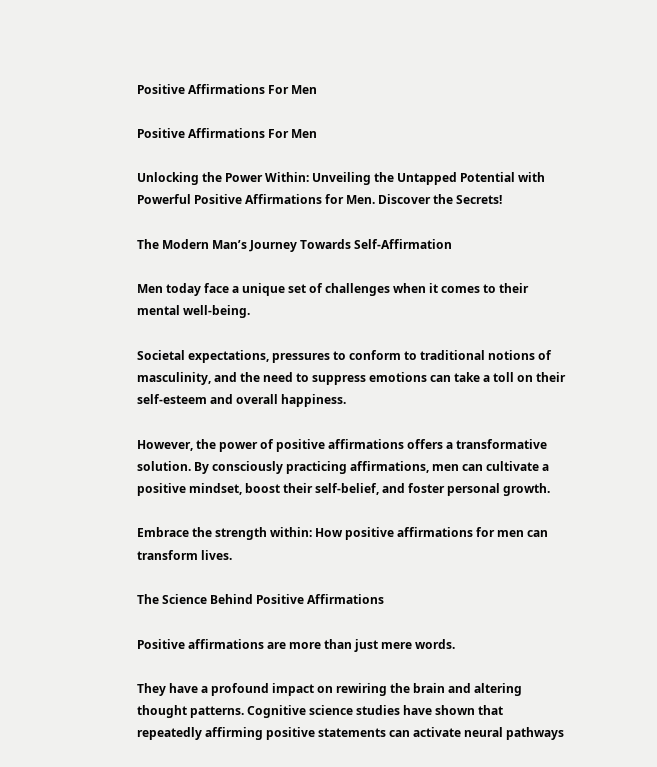Positive Affirmations For Men

Positive Affirmations For Men

Unlocking the Power Within: Unveiling the Untapped Potential with Powerful Positive Affirmations for Men. Discover the Secrets!

The Modern Man’s Journey Towards Self-Affirmation

Men today face a unique set of challenges when it comes to their mental well-being.

Societal expectations, pressures to conform to traditional notions of masculinity, and the need to suppress emotions can take a toll on their self-esteem and overall happiness.

However, the power of positive affirmations offers a transformative solution. By consciously practicing affirmations, men can cultivate a positive mindset, boost their self-belief, and foster personal growth.

Embrace the strength within: How positive affirmations for men can transform lives.

The Science Behind Positive Affirmations

Positive affirmations are more than just mere words.

They have a profound impact on rewiring the brain and altering thought patterns. Cognitive science studies have shown that repeatedly affirming positive statements can activate neural pathways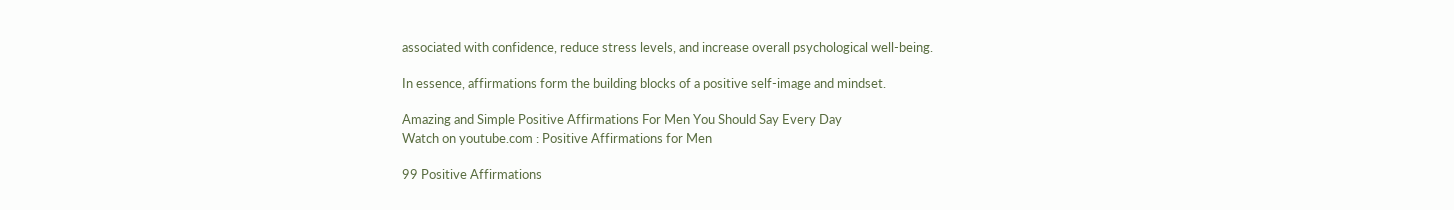associated with confidence, reduce stress levels, and increase overall psychological well-being.

In essence, affirmations form the building blocks of a positive self-image and mindset.

Amazing and Simple Positive Affirmations For Men You Should Say Every Day
Watch on youtube.com : Positive Affirmations for Men

99 Positive Affirmations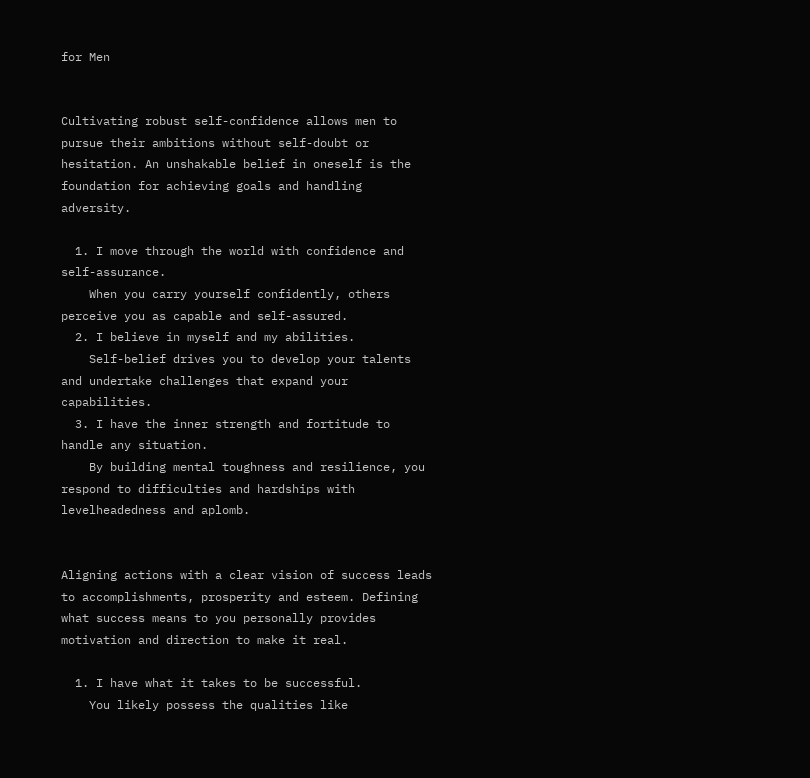for Men


Cultivating robust self-confidence allows men to pursue their ambitions without self-doubt or hesitation. An unshakable belief in oneself is the foundation for achieving goals and handling adversity.

  1. I move through the world with confidence and self-assurance.
    When you carry yourself confidently, others perceive you as capable and self-assured.
  2. I believe in myself and my abilities.
    Self-belief drives you to develop your talents and undertake challenges that expand your capabilities.
  3. I have the inner strength and fortitude to handle any situation.
    By building mental toughness and resilience, you respond to difficulties and hardships with levelheadedness and aplomb.


Aligning actions with a clear vision of success leads to accomplishments, prosperity and esteem. Defining what success means to you personally provides motivation and direction to make it real.

  1. I have what it takes to be successful.
    You likely possess the qualities like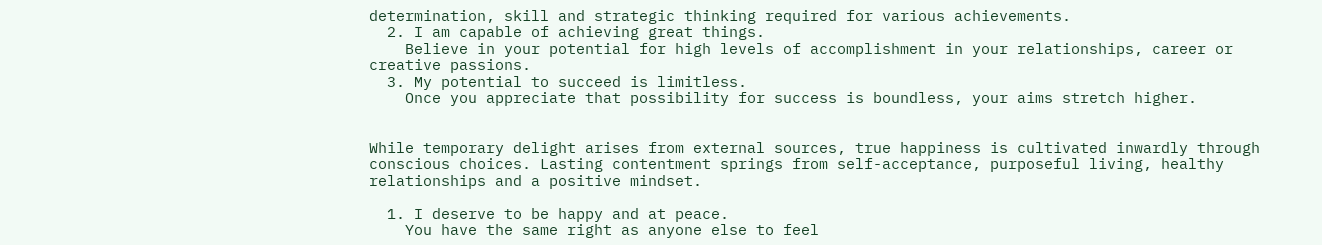determination, skill and strategic thinking required for various achievements.
  2. I am capable of achieving great things.
    Believe in your potential for high levels of accomplishment in your relationships, career or creative passions.
  3. My potential to succeed is limitless.
    Once you appreciate that possibility for success is boundless, your aims stretch higher.


While temporary delight arises from external sources, true happiness is cultivated inwardly through conscious choices. Lasting contentment springs from self-acceptance, purposeful living, healthy relationships and a positive mindset.

  1. I deserve to be happy and at peace.
    You have the same right as anyone else to feel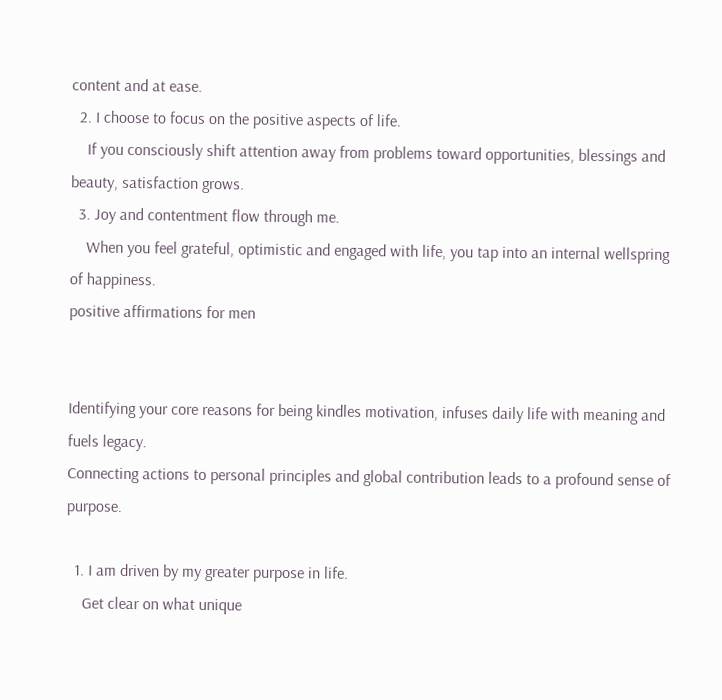content and at ease.
  2. I choose to focus on the positive aspects of life.
    If you consciously shift attention away from problems toward opportunities, blessings and beauty, satisfaction grows.
  3. Joy and contentment flow through me.
    When you feel grateful, optimistic and engaged with life, you tap into an internal wellspring of happiness.
positive affirmations for men


Identifying your core reasons for being kindles motivation, infuses daily life with meaning and fuels legacy.
Connecting actions to personal principles and global contribution leads to a profound sense of purpose.

  1. I am driven by my greater purpose in life.
    Get clear on what unique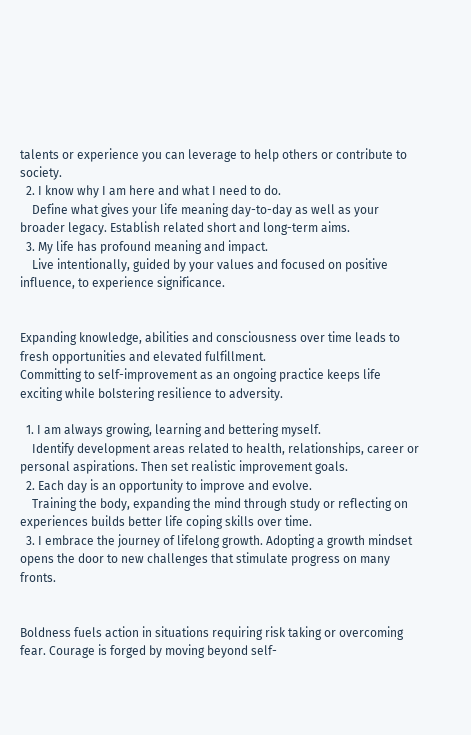talents or experience you can leverage to help others or contribute to society.
  2. I know why I am here and what I need to do.
    Define what gives your life meaning day-to-day as well as your broader legacy. Establish related short and long-term aims.
  3. My life has profound meaning and impact.
    Live intentionally, guided by your values and focused on positive influence, to experience significance.


Expanding knowledge, abilities and consciousness over time leads to fresh opportunities and elevated fulfillment.
Committing to self-improvement as an ongoing practice keeps life exciting while bolstering resilience to adversity.

  1. I am always growing, learning and bettering myself.
    Identify development areas related to health, relationships, career or personal aspirations. Then set realistic improvement goals.
  2. Each day is an opportunity to improve and evolve.
    Training the body, expanding the mind through study or reflecting on experiences builds better life coping skills over time.
  3. I embrace the journey of lifelong growth. Adopting a growth mindset opens the door to new challenges that stimulate progress on many fronts.


Boldness fuels action in situations requiring risk taking or overcoming fear. Courage is forged by moving beyond self-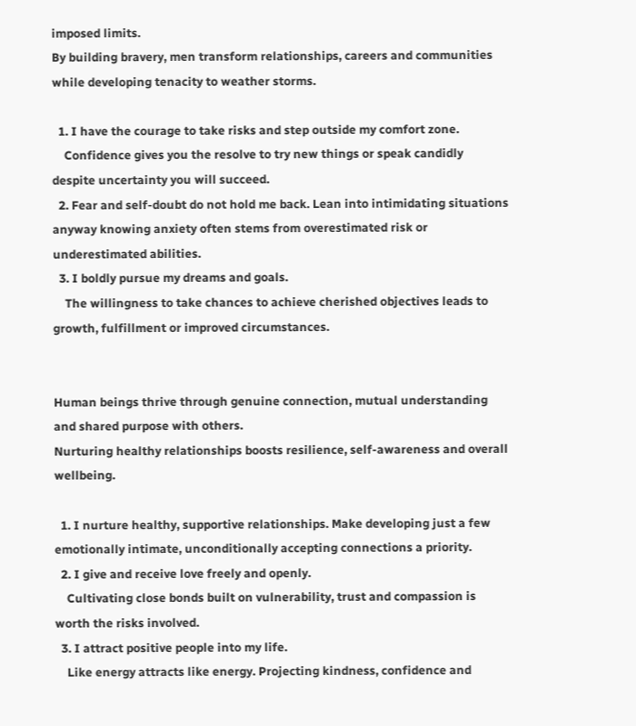imposed limits.
By building bravery, men transform relationships, careers and communities while developing tenacity to weather storms.

  1. I have the courage to take risks and step outside my comfort zone.
    Confidence gives you the resolve to try new things or speak candidly despite uncertainty you will succeed.
  2. Fear and self-doubt do not hold me back. Lean into intimidating situations anyway knowing anxiety often stems from overestimated risk or underestimated abilities.
  3. I boldly pursue my dreams and goals.
    The willingness to take chances to achieve cherished objectives leads to growth, fulfillment or improved circumstances.


Human beings thrive through genuine connection, mutual understanding and shared purpose with others.
Nurturing healthy relationships boosts resilience, self-awareness and overall wellbeing.

  1. I nurture healthy, supportive relationships. Make developing just a few emotionally intimate, unconditionally accepting connections a priority.
  2. I give and receive love freely and openly.
    Cultivating close bonds built on vulnerability, trust and compassion is worth the risks involved.
  3. I attract positive people into my life.
    Like energy attracts like energy. Projecting kindness, confidence and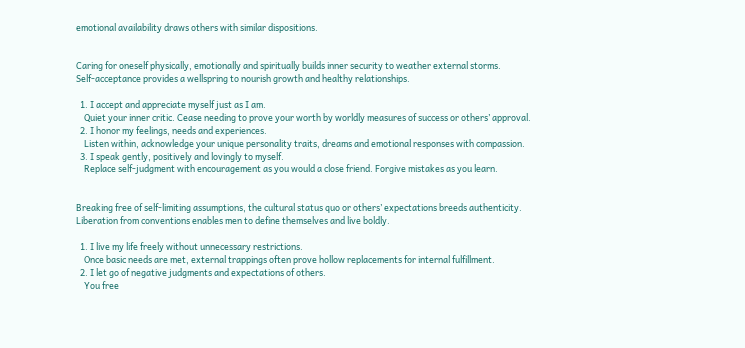emotional availability draws others with similar dispositions.


Caring for oneself physically, emotionally and spiritually builds inner security to weather external storms.
Self-acceptance provides a wellspring to nourish growth and healthy relationships.

  1. I accept and appreciate myself just as I am.
    Quiet your inner critic. Cease needing to prove your worth by worldly measures of success or others’ approval.
  2. I honor my feelings, needs and experiences.
    Listen within, acknowledge your unique personality traits, dreams and emotional responses with compassion.
  3. I speak gently, positively and lovingly to myself.
    Replace self-judgment with encouragement as you would a close friend. Forgive mistakes as you learn.


Breaking free of self-limiting assumptions, the cultural status quo or others’ expectations breeds authenticity.
Liberation from conventions enables men to define themselves and live boldly.

  1. I live my life freely without unnecessary restrictions.
    Once basic needs are met, external trappings often prove hollow replacements for internal fulfillment.
  2. I let go of negative judgments and expectations of others.
    You free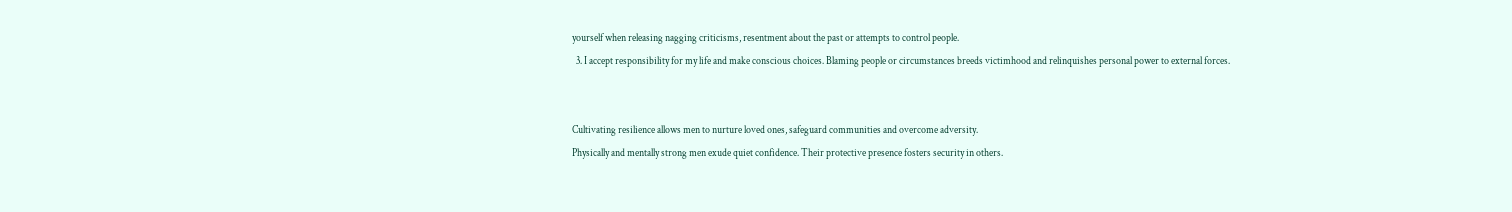yourself when releasing nagging criticisms, resentment about the past or attempts to control people.
  3. I accept responsibility for my life and make conscious choices. Blaming people or circumstances breeds victimhood and relinquishes personal power to external forces.


Cultivating resilience allows men to nurture loved ones, safeguard communities and overcome adversity.
Physically and mentally strong men exude quiet confidence. Their protective presence fosters security in others.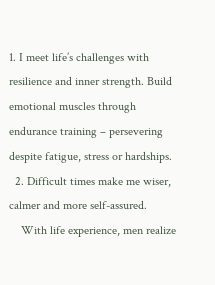1. I meet life’s challenges with resilience and inner strength. Build emotional muscles through endurance training – persevering despite fatigue, stress or hardships.
  2. Difficult times make me wiser, calmer and more self-assured.
    With life experience, men realize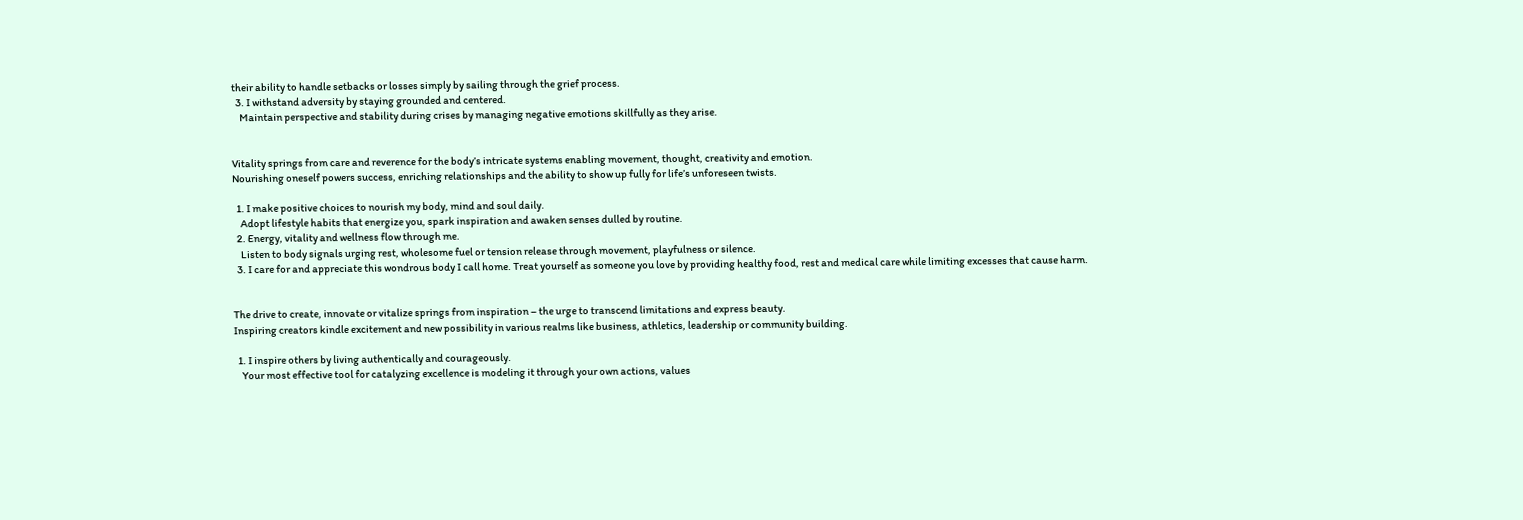their ability to handle setbacks or losses simply by sailing through the grief process.
  3. I withstand adversity by staying grounded and centered.
    Maintain perspective and stability during crises by managing negative emotions skillfully as they arise.


Vitality springs from care and reverence for the body’s intricate systems enabling movement, thought, creativity and emotion.
Nourishing oneself powers success, enriching relationships and the ability to show up fully for life’s unforeseen twists.

  1. I make positive choices to nourish my body, mind and soul daily.
    Adopt lifestyle habits that energize you, spark inspiration and awaken senses dulled by routine.
  2. Energy, vitality and wellness flow through me.
    Listen to body signals urging rest, wholesome fuel or tension release through movement, playfulness or silence.
  3. I care for and appreciate this wondrous body I call home. Treat yourself as someone you love by providing healthy food, rest and medical care while limiting excesses that cause harm.


The drive to create, innovate or vitalize springs from inspiration – the urge to transcend limitations and express beauty.
Inspiring creators kindle excitement and new possibility in various realms like business, athletics, leadership or community building.

  1. I inspire others by living authentically and courageously.
    Your most effective tool for catalyzing excellence is modeling it through your own actions, values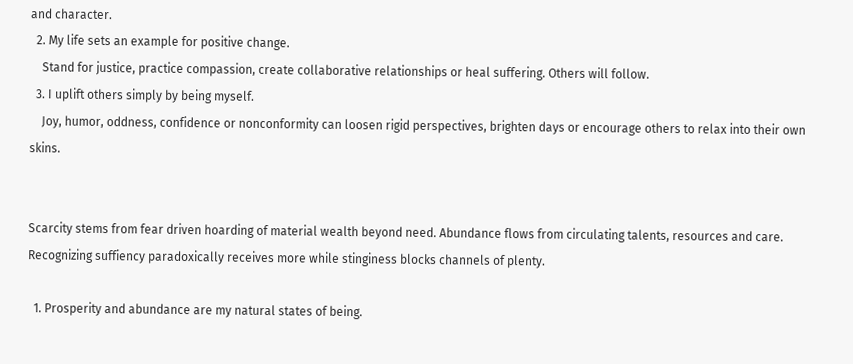and character.
  2. My life sets an example for positive change.
    Stand for justice, practice compassion, create collaborative relationships or heal suffering. Others will follow.
  3. I uplift others simply by being myself.
    Joy, humor, oddness, confidence or nonconformity can loosen rigid perspectives, brighten days or encourage others to relax into their own skins.


Scarcity stems from fear driven hoarding of material wealth beyond need. Abundance flows from circulating talents, resources and care.
Recognizing suffiency paradoxically receives more while stinginess blocks channels of plenty.

  1. Prosperity and abundance are my natural states of being.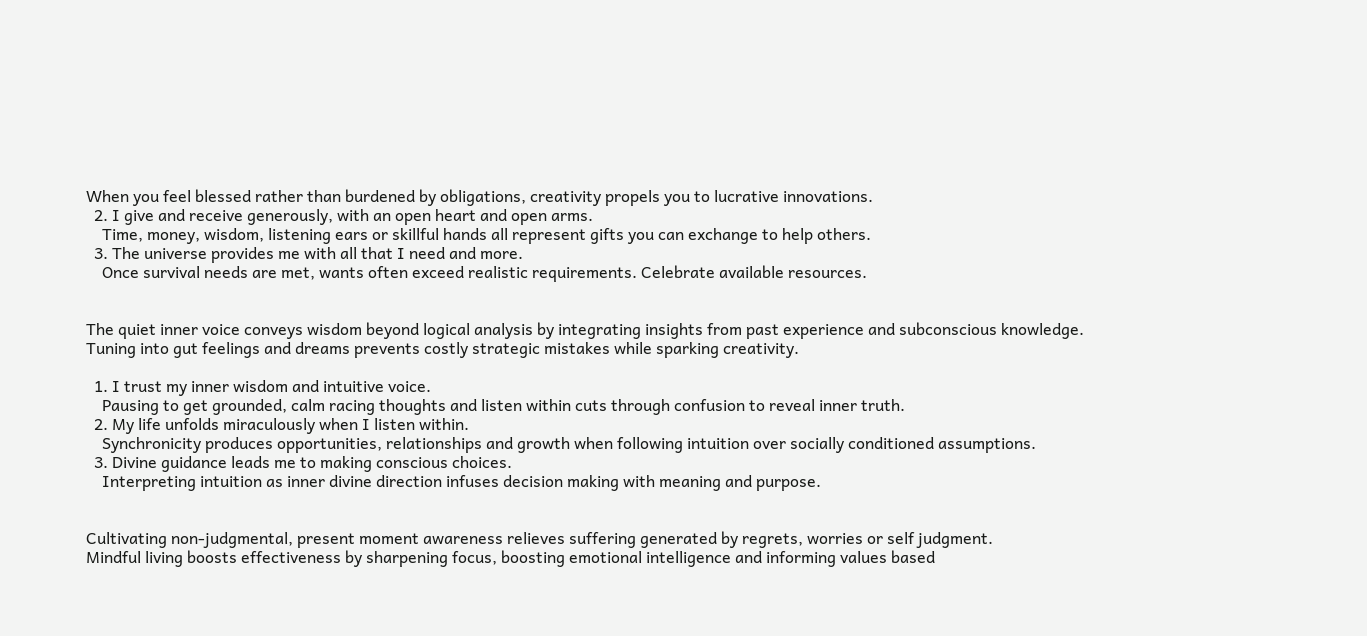When you feel blessed rather than burdened by obligations, creativity propels you to lucrative innovations.
  2. I give and receive generously, with an open heart and open arms.
    Time, money, wisdom, listening ears or skillful hands all represent gifts you can exchange to help others.
  3. The universe provides me with all that I need and more.
    Once survival needs are met, wants often exceed realistic requirements. Celebrate available resources.


The quiet inner voice conveys wisdom beyond logical analysis by integrating insights from past experience and subconscious knowledge.
Tuning into gut feelings and dreams prevents costly strategic mistakes while sparking creativity.

  1. I trust my inner wisdom and intuitive voice.
    Pausing to get grounded, calm racing thoughts and listen within cuts through confusion to reveal inner truth.
  2. My life unfolds miraculously when I listen within.
    Synchronicity produces opportunities, relationships and growth when following intuition over socially conditioned assumptions.
  3. Divine guidance leads me to making conscious choices.
    Interpreting intuition as inner divine direction infuses decision making with meaning and purpose.


Cultivating non-judgmental, present moment awareness relieves suffering generated by regrets, worries or self judgment.
Mindful living boosts effectiveness by sharpening focus, boosting emotional intelligence and informing values based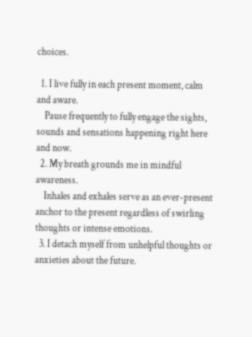choices.

  1. I live fully in each present moment, calm and aware.
    Pause frequently to fully engage the sights, sounds and sensations happening right here and now.
  2. My breath grounds me in mindful awareness.
    Inhales and exhales serve as an ever-present anchor to the present regardless of swirling thoughts or intense emotions.
  3. I detach myself from unhelpful thoughts or anxieties about the future.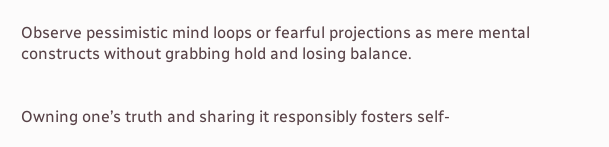Observe pessimistic mind loops or fearful projections as mere mental constructs without grabbing hold and losing balance.


Owning one’s truth and sharing it responsibly fosters self-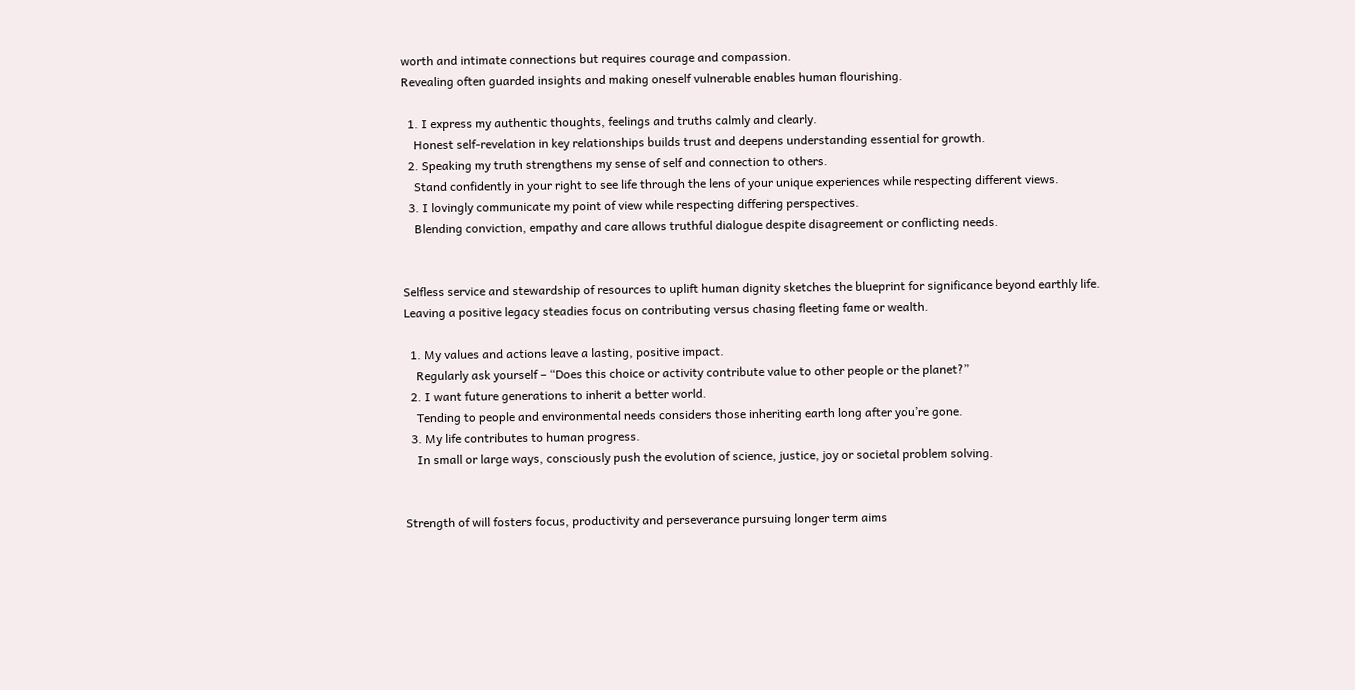worth and intimate connections but requires courage and compassion.
Revealing often guarded insights and making oneself vulnerable enables human flourishing.

  1. I express my authentic thoughts, feelings and truths calmly and clearly.
    Honest self-revelation in key relationships builds trust and deepens understanding essential for growth.
  2. Speaking my truth strengthens my sense of self and connection to others.
    Stand confidently in your right to see life through the lens of your unique experiences while respecting different views.
  3. I lovingly communicate my point of view while respecting differing perspectives.
    Blending conviction, empathy and care allows truthful dialogue despite disagreement or conflicting needs.


Selfless service and stewardship of resources to uplift human dignity sketches the blueprint for significance beyond earthly life.
Leaving a positive legacy steadies focus on contributing versus chasing fleeting fame or wealth.

  1. My values and actions leave a lasting, positive impact.
    Regularly ask yourself – “Does this choice or activity contribute value to other people or the planet?”
  2. I want future generations to inherit a better world.
    Tending to people and environmental needs considers those inheriting earth long after you’re gone.
  3. My life contributes to human progress.
    In small or large ways, consciously push the evolution of science, justice, joy or societal problem solving.


Strength of will fosters focus, productivity and perseverance pursuing longer term aims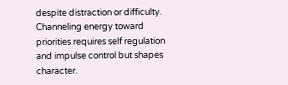despite distraction or difficulty.
Channeling energy toward priorities requires self regulation and impulse control but shapes character.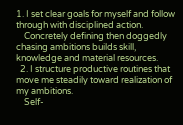1. I set clear goals for myself and follow through with disciplined action.
    Concretely defining then doggedly chasing ambitions builds skill, knowledge and material resources.
  2. I structure productive routines that move me steadily toward realization of my ambitions.
    Self-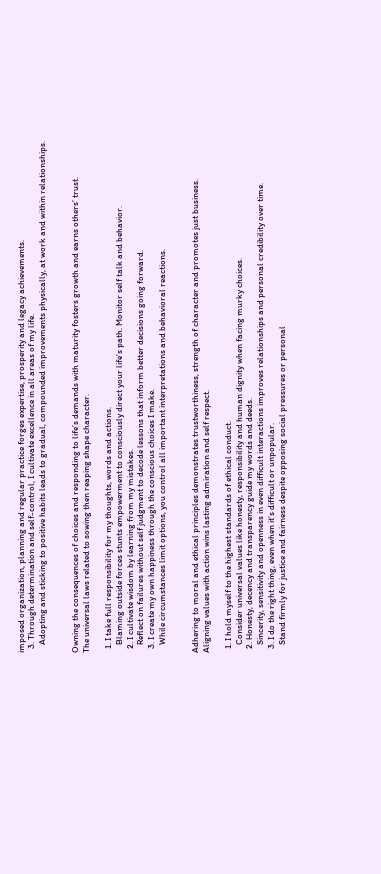imposed organization, planning and regular practice forges expertise, prosperity and legacy achievements.
  3. Through determination and self-control, I cultivate excellence in all areas of my life.
    Adopting and sticking to positive habits leads to gradual, compounded improvements physically, at work and within relationships.


Owning the consequences of choices and responding to life’s demands with maturity fosters growth and earns others’ trust.
The universal laws related to sowing then reaping shape character.

  1. I take full responsibility for my thoughts, words and actions.
    Blaming outside forces stunts empowerment to consciously direct your life’s path. Monitor self talk and behavior.
  2. I cultivate wisdom by learning from my mistakes.
    Reflect on failures without self judgment to decode lessons that inform better decisions going forward.
  3. I create my own happiness through the conscious choices I make.
    While circumstances limit options, you control all important interpretations and behavioral reactions.


Adhering to moral and ethical principles demonstrates trustworthiness, strength of character and promotes just business.
Aligning values with action wins lasting admiration and self respect.

  1. I hold myself to the highest standards of ethical conduct.
    Consider universal values like honesty, responsibility and human dignity when facing murky choices.
  2. Honesty, decency and transparency guide my words and deeds.
    Sincerity, sensitivity and openness in even difficult interactions improves relationships and personal credibility over time.
  3. I do the right thing, even when it’s difficult or unpopular.
    Stand firmly for justice and fairness despite opposing social pressures or personal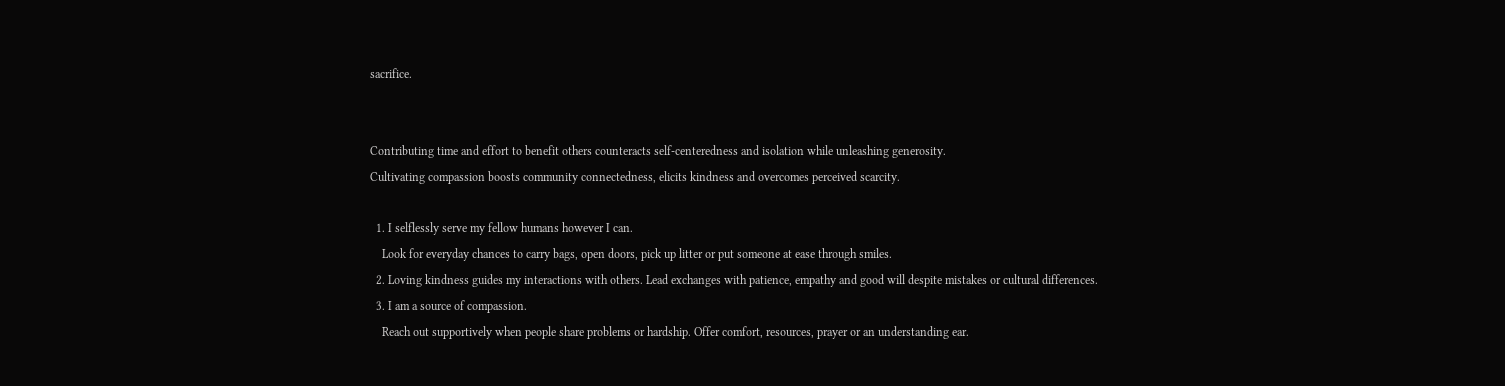sacrifice.


Contributing time and effort to benefit others counteracts self-centeredness and isolation while unleashing generosity.
Cultivating compassion boosts community connectedness, elicits kindness and overcomes perceived scarcity.

  1. I selflessly serve my fellow humans however I can.
    Look for everyday chances to carry bags, open doors, pick up litter or put someone at ease through smiles.
  2. Loving kindness guides my interactions with others. Lead exchanges with patience, empathy and good will despite mistakes or cultural differences.
  3. I am a source of compassion.
    Reach out supportively when people share problems or hardship. Offer comfort, resources, prayer or an understanding ear.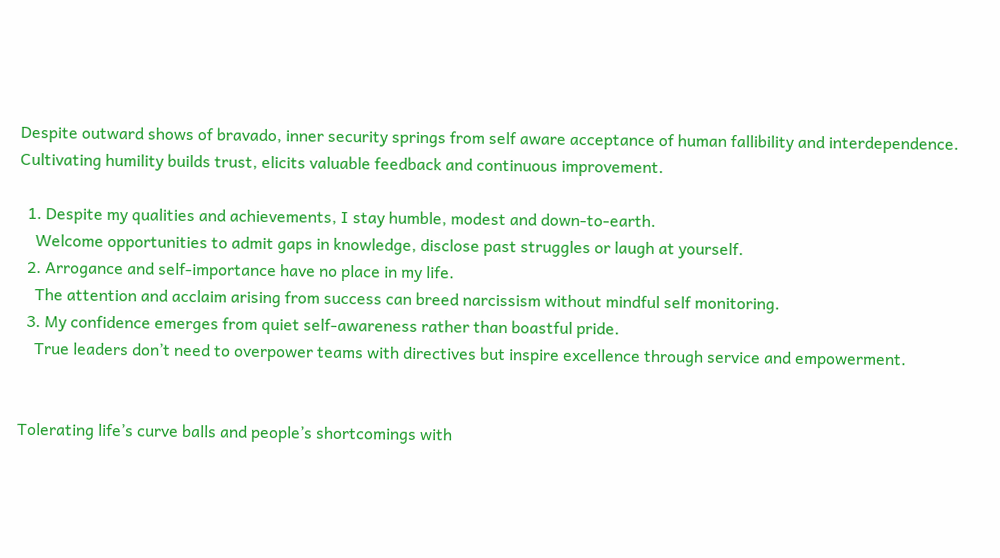Despite outward shows of bravado, inner security springs from self aware acceptance of human fallibility and interdependence. Cultivating humility builds trust, elicits valuable feedback and continuous improvement.

  1. Despite my qualities and achievements, I stay humble, modest and down-to-earth.
    Welcome opportunities to admit gaps in knowledge, disclose past struggles or laugh at yourself.
  2. Arrogance and self-importance have no place in my life.
    The attention and acclaim arising from success can breed narcissism without mindful self monitoring.
  3. My confidence emerges from quiet self-awareness rather than boastful pride.
    True leaders don’t need to overpower teams with directives but inspire excellence through service and empowerment.


Tolerating life’s curve balls and people’s shortcomings with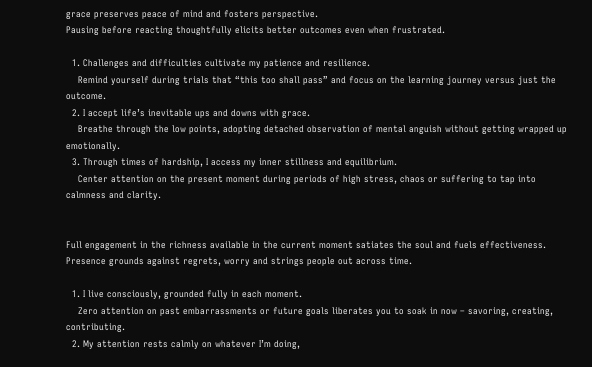grace preserves peace of mind and fosters perspective.
Pausing before reacting thoughtfully elicits better outcomes even when frustrated.

  1. Challenges and difficulties cultivate my patience and resilience.
    Remind yourself during trials that “this too shall pass” and focus on the learning journey versus just the outcome.
  2. I accept life’s inevitable ups and downs with grace.
    Breathe through the low points, adopting detached observation of mental anguish without getting wrapped up emotionally.
  3. Through times of hardship, I access my inner stillness and equilibrium.
    Center attention on the present moment during periods of high stress, chaos or suffering to tap into calmness and clarity.


Full engagement in the richness available in the current moment satiates the soul and fuels effectiveness.
Presence grounds against regrets, worry and strings people out across time.

  1. I live consciously, grounded fully in each moment.
    Zero attention on past embarrassments or future goals liberates you to soak in now – savoring, creating, contributing.
  2. My attention rests calmly on whatever I’m doing,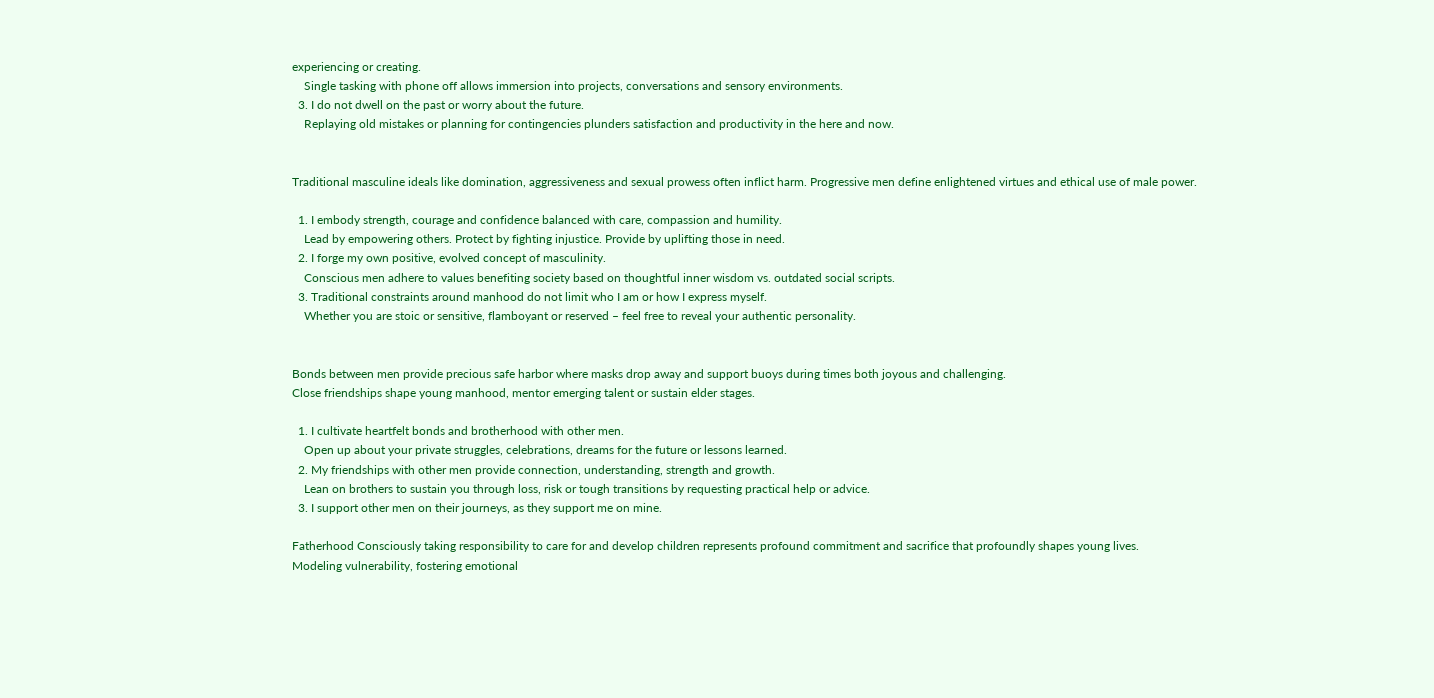experiencing or creating.
    Single tasking with phone off allows immersion into projects, conversations and sensory environments.
  3. I do not dwell on the past or worry about the future.
    Replaying old mistakes or planning for contingencies plunders satisfaction and productivity in the here and now.


Traditional masculine ideals like domination, aggressiveness and sexual prowess often inflict harm. Progressive men define enlightened virtues and ethical use of male power.

  1. I embody strength, courage and confidence balanced with care, compassion and humility.
    Lead by empowering others. Protect by fighting injustice. Provide by uplifting those in need.
  2. I forge my own positive, evolved concept of masculinity.
    Conscious men adhere to values benefiting society based on thoughtful inner wisdom vs. outdated social scripts.
  3. Traditional constraints around manhood do not limit who I am or how I express myself.
    Whether you are stoic or sensitive, flamboyant or reserved – feel free to reveal your authentic personality.


Bonds between men provide precious safe harbor where masks drop away and support buoys during times both joyous and challenging.
Close friendships shape young manhood, mentor emerging talent or sustain elder stages.

  1. I cultivate heartfelt bonds and brotherhood with other men.
    Open up about your private struggles, celebrations, dreams for the future or lessons learned.
  2. My friendships with other men provide connection, understanding, strength and growth.
    Lean on brothers to sustain you through loss, risk or tough transitions by requesting practical help or advice.
  3. I support other men on their journeys, as they support me on mine.

Fatherhood Consciously taking responsibility to care for and develop children represents profound commitment and sacrifice that profoundly shapes young lives.
Modeling vulnerability, fostering emotional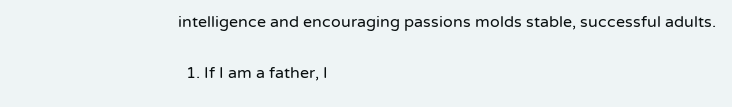intelligence and encouraging passions molds stable, successful adults.

  1. If I am a father, I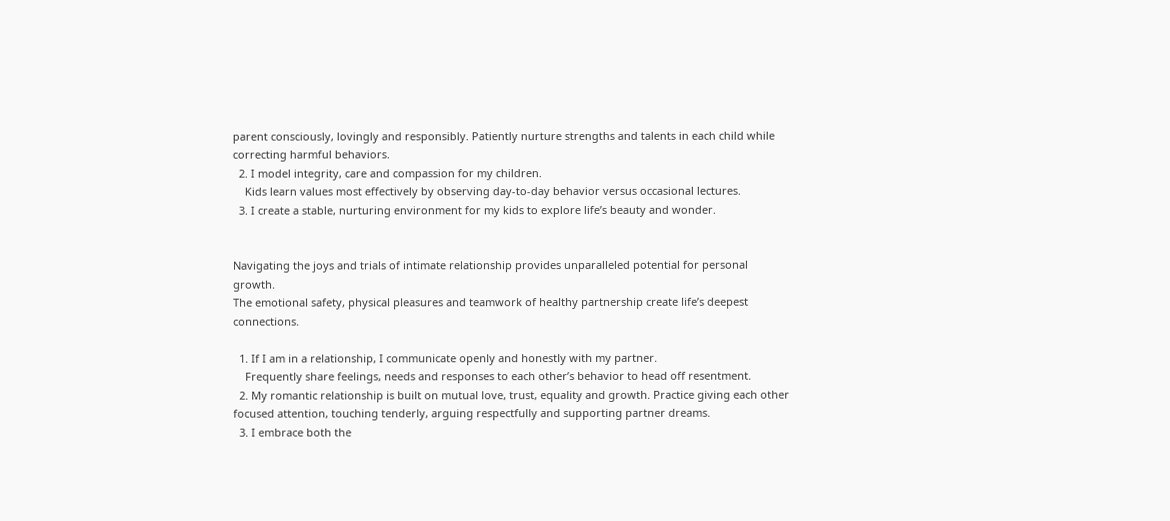parent consciously, lovingly and responsibly. Patiently nurture strengths and talents in each child while correcting harmful behaviors.
  2. I model integrity, care and compassion for my children.
    Kids learn values most effectively by observing day-to-day behavior versus occasional lectures.
  3. I create a stable, nurturing environment for my kids to explore life’s beauty and wonder.


Navigating the joys and trials of intimate relationship provides unparalleled potential for personal growth.
The emotional safety, physical pleasures and teamwork of healthy partnership create life’s deepest connections.

  1. If I am in a relationship, I communicate openly and honestly with my partner.
    Frequently share feelings, needs and responses to each other’s behavior to head off resentment.
  2. My romantic relationship is built on mutual love, trust, equality and growth. Practice giving each other focused attention, touching tenderly, arguing respectfully and supporting partner dreams.
  3. I embrace both the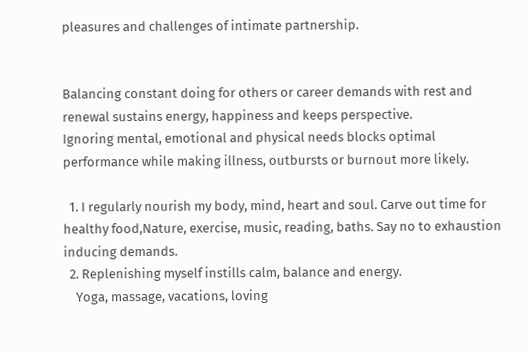pleasures and challenges of intimate partnership.


Balancing constant doing for others or career demands with rest and renewal sustains energy, happiness and keeps perspective.
Ignoring mental, emotional and physical needs blocks optimal performance while making illness, outbursts or burnout more likely.

  1. I regularly nourish my body, mind, heart and soul. Carve out time for healthy food,Nature, exercise, music, reading, baths. Say no to exhaustion inducing demands.
  2. Replenishing myself instills calm, balance and energy.
    Yoga, massage, vacations, loving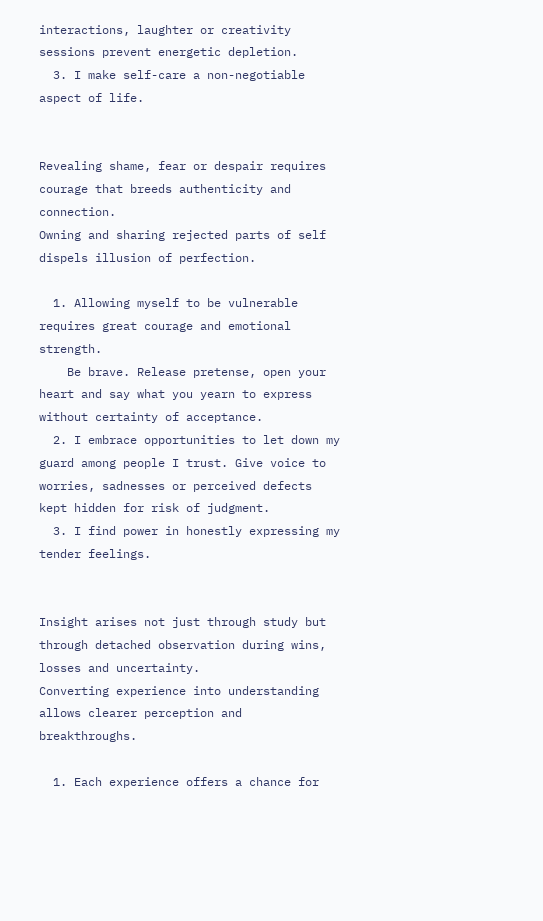interactions, laughter or creativity sessions prevent energetic depletion.
  3. I make self-care a non-negotiable aspect of life.


Revealing shame, fear or despair requires courage that breeds authenticity and connection.
Owning and sharing rejected parts of self dispels illusion of perfection.

  1. Allowing myself to be vulnerable requires great courage and emotional strength.
    Be brave. Release pretense, open your heart and say what you yearn to express without certainty of acceptance.
  2. I embrace opportunities to let down my guard among people I trust. Give voice to worries, sadnesses or perceived defects kept hidden for risk of judgment.
  3. I find power in honestly expressing my tender feelings.


Insight arises not just through study but through detached observation during wins, losses and uncertainty.
Converting experience into understanding allows clearer perception and breakthroughs.

  1. Each experience offers a chance for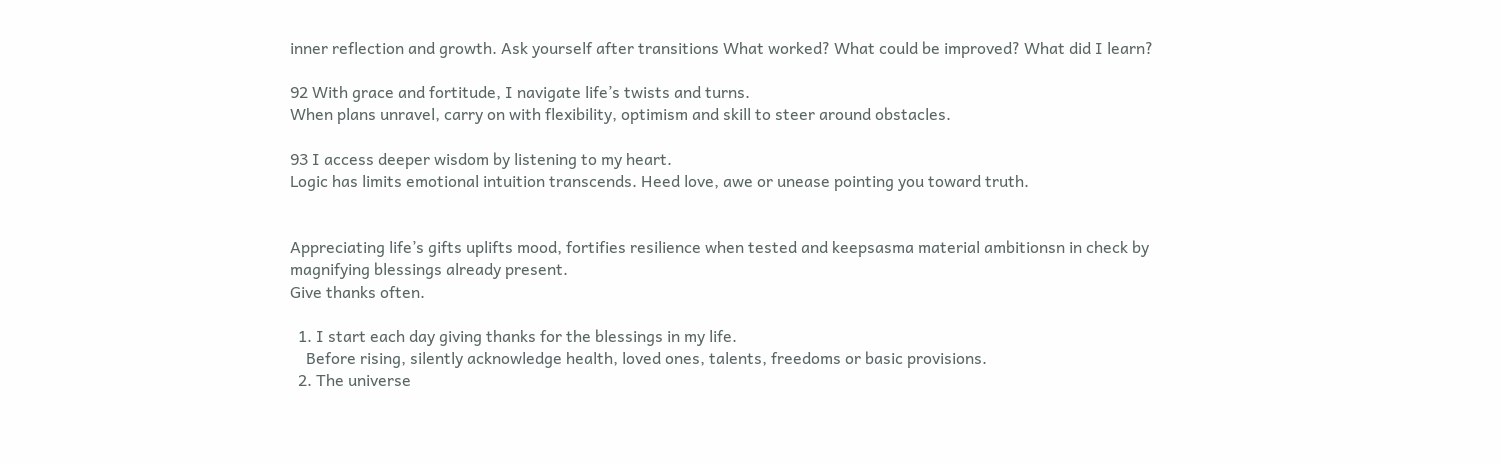inner reflection and growth. Ask yourself after transitions What worked? What could be improved? What did I learn?

92 With grace and fortitude, I navigate life’s twists and turns.
When plans unravel, carry on with flexibility, optimism and skill to steer around obstacles.

93 I access deeper wisdom by listening to my heart.
Logic has limits emotional intuition transcends. Heed love, awe or unease pointing you toward truth.


Appreciating life’s gifts uplifts mood, fortifies resilience when tested and keepsasma material ambitionsn in check by magnifying blessings already present.
Give thanks often.

  1. I start each day giving thanks for the blessings in my life.
    Before rising, silently acknowledge health, loved ones, talents, freedoms or basic provisions.
  2. The universe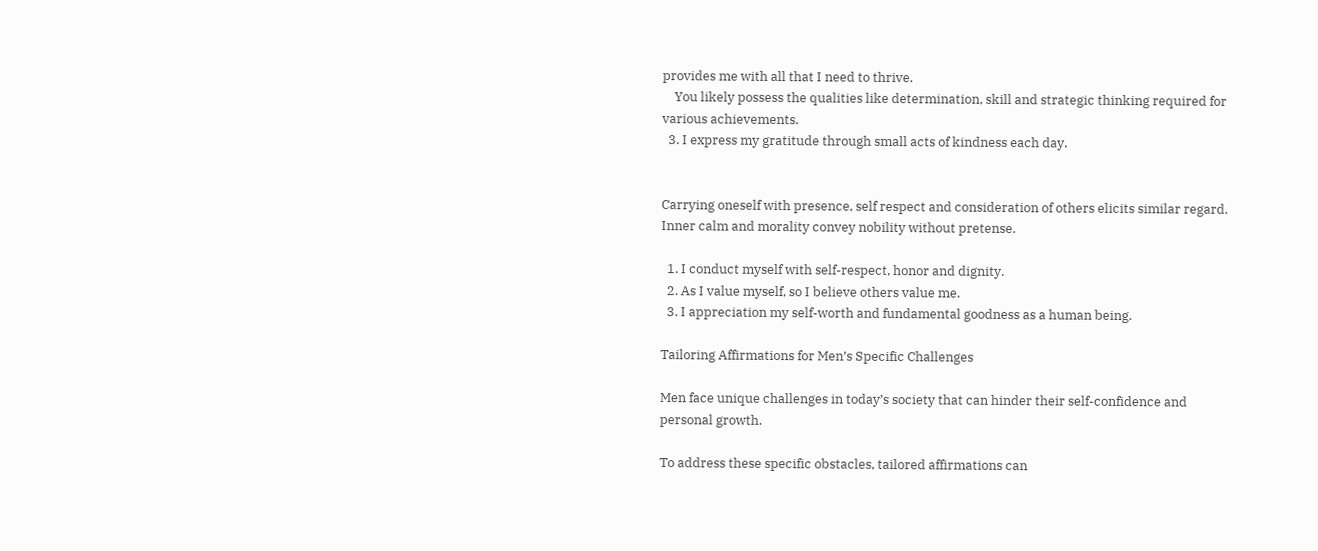provides me with all that I need to thrive.
    You likely possess the qualities like determination, skill and strategic thinking required for various achievements.
  3. I express my gratitude through small acts of kindness each day.


Carrying oneself with presence, self respect and consideration of others elicits similar regard.
Inner calm and morality convey nobility without pretense.

  1. I conduct myself with self-respect, honor and dignity.
  2. As I value myself, so I believe others value me.
  3. I appreciation my self-worth and fundamental goodness as a human being.

Tailoring Affirmations for Men’s Specific Challenges

Men face unique challenges in today’s society that can hinder their self-confidence and personal growth.

To address these specific obstacles, tailored affirmations can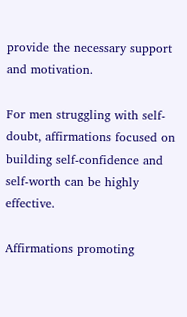provide the necessary support and motivation.

For men struggling with self-doubt, affirmations focused on building self-confidence and self-worth can be highly effective.

Affirmations promoting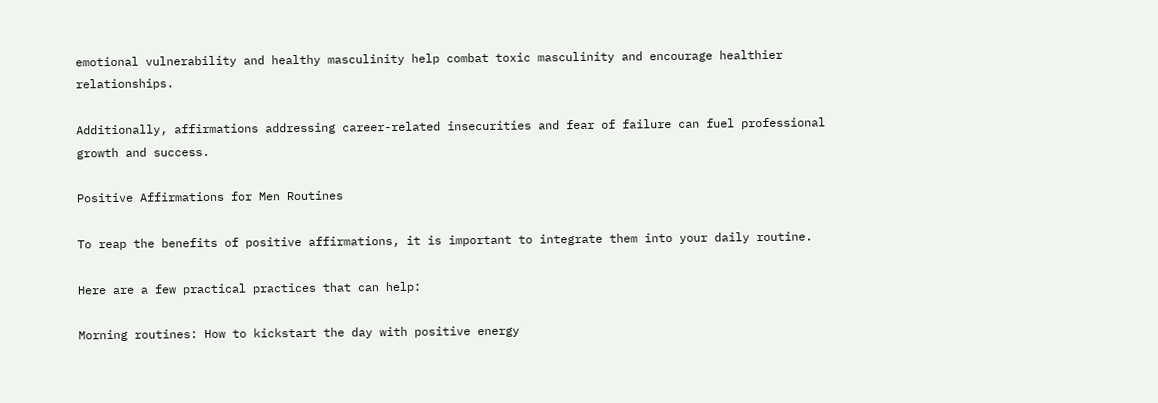emotional vulnerability and healthy masculinity help combat toxic masculinity and encourage healthier relationships.

Additionally, affirmations addressing career-related insecurities and fear of failure can fuel professional growth and success.

Positive Affirmations for Men Routines

To reap the benefits of positive affirmations, it is important to integrate them into your daily routine.

Here are a few practical practices that can help:

Morning routines: How to kickstart the day with positive energy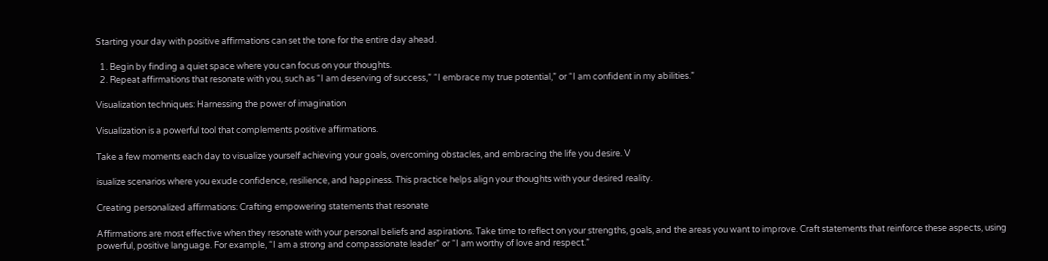Starting your day with positive affirmations can set the tone for the entire day ahead.

  1. Begin by finding a quiet space where you can focus on your thoughts.
  2. Repeat affirmations that resonate with you, such as “I am deserving of success,” “I embrace my true potential,” or “I am confident in my abilities.”

Visualization techniques: Harnessing the power of imagination

Visualization is a powerful tool that complements positive affirmations.

Take a few moments each day to visualize yourself achieving your goals, overcoming obstacles, and embracing the life you desire. V

isualize scenarios where you exude confidence, resilience, and happiness. This practice helps align your thoughts with your desired reality.

Creating personalized affirmations: Crafting empowering statements that resonate

Affirmations are most effective when they resonate with your personal beliefs and aspirations. Take time to reflect on your strengths, goals, and the areas you want to improve. Craft statements that reinforce these aspects, using powerful, positive language. For example, “I am a strong and compassionate leader” or “I am worthy of love and respect.”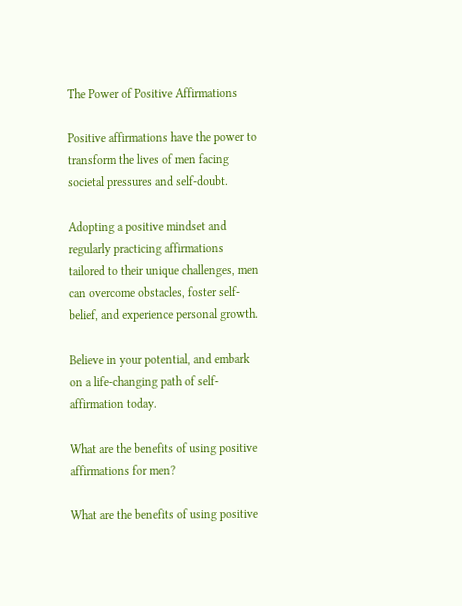The Power of Positive Affirmations

Positive affirmations have the power to transform the lives of men facing societal pressures and self-doubt.

Adopting a positive mindset and regularly practicing affirmations tailored to their unique challenges, men can overcome obstacles, foster self-belief, and experience personal growth.

Believe in your potential, and embark on a life-changing path of self-affirmation today.

What are the benefits of using positive affirmations for men?

What are the benefits of using positive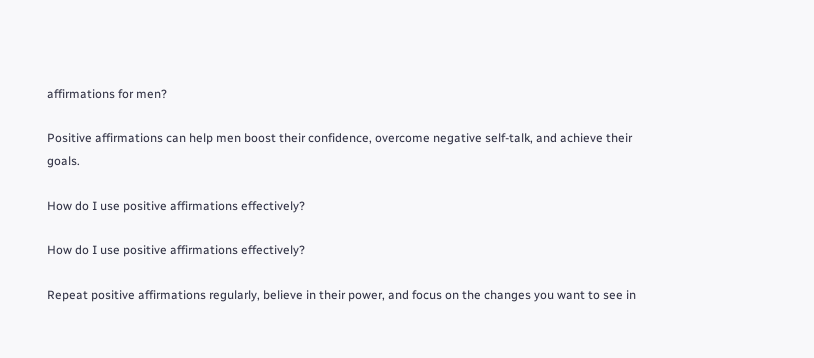affirmations for men?

Positive affirmations can help men boost their confidence, overcome negative self-talk, and achieve their goals.

How do I use positive affirmations effectively?

How do I use positive affirmations effectively?

Repeat positive affirmations regularly, believe in their power, and focus on the changes you want to see in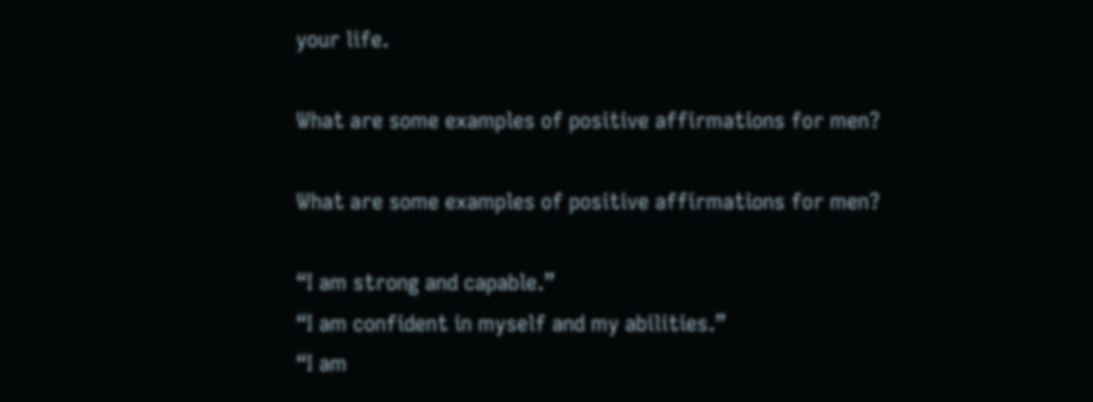your life.

What are some examples of positive affirmations for men?

What are some examples of positive affirmations for men?

“I am strong and capable.”
“I am confident in myself and my abilities.”
“I am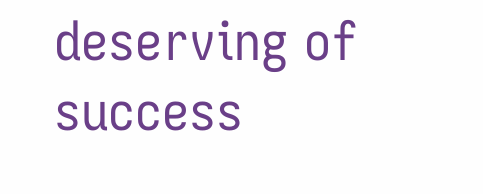deserving of success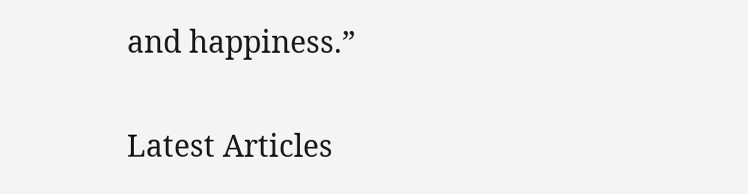and happiness.”

Latest Articles